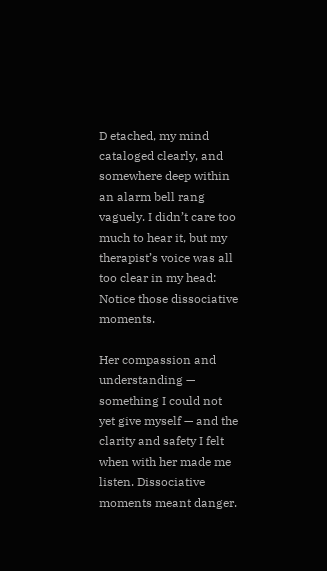D etached, my mind cataloged clearly, and somewhere deep within an alarm bell rang vaguely. I didn’t care too much to hear it, but my therapist’s voice was all too clear in my head: Notice those dissociative moments.

Her compassion and understanding — something I could not yet give myself — and the clarity and safety I felt when with her made me listen. Dissociative moments meant danger.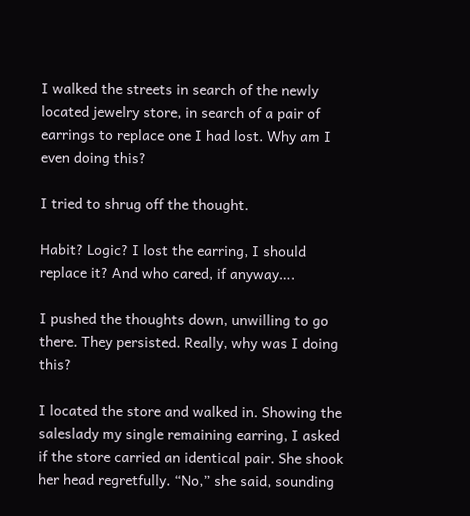I walked the streets in search of the newly located jewelry store, in search of a pair of earrings to replace one I had lost. Why am I even doing this?

I tried to shrug off the thought.

Habit? Logic? I lost the earring, I should replace it? And who cared, if anyway….

I pushed the thoughts down, unwilling to go there. They persisted. Really, why was I doing this?

I located the store and walked in. Showing the saleslady my single remaining earring, I asked if the store carried an identical pair. She shook her head regretfully. “No,” she said, sounding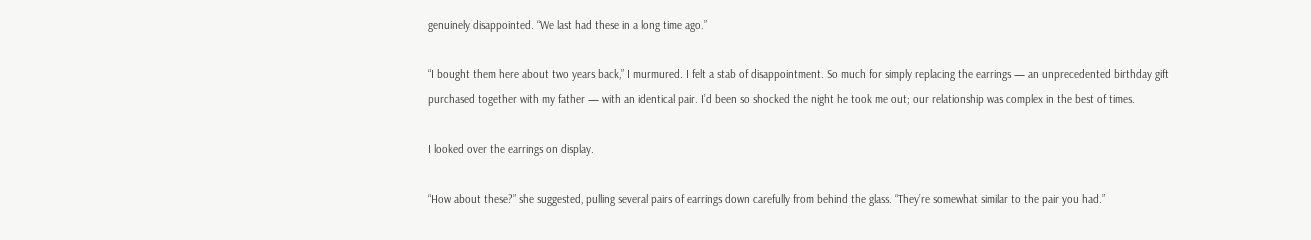genuinely disappointed. “We last had these in a long time ago.”

“I bought them here about two years back,” I murmured. I felt a stab of disappointment. So much for simply replacing the earrings — an unprecedented birthday gift purchased together with my father — with an identical pair. I’d been so shocked the night he took me out; our relationship was complex in the best of times.

I looked over the earrings on display.

“How about these?” she suggested, pulling several pairs of earrings down carefully from behind the glass. “They’re somewhat similar to the pair you had.”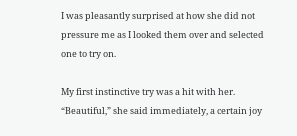I was pleasantly surprised at how she did not pressure me as I looked them over and selected one to try on.

My first instinctive try was a hit with her. “Beautiful,” she said immediately, a certain joy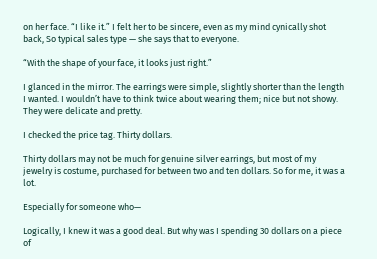on her face. “I like it.” I felt her to be sincere, even as my mind cynically shot back, So typical sales type — she says that to everyone.

“With the shape of your face, it looks just right.”

I glanced in the mirror. The earrings were simple, slightly shorter than the length I wanted. I wouldn’t have to think twice about wearing them; nice but not showy. They were delicate and pretty.

I checked the price tag. Thirty dollars.

Thirty dollars may not be much for genuine silver earrings, but most of my jewelry is costume, purchased for between two and ten dollars. So for me, it was a lot.

Especially for someone who—

Logically, I knew it was a good deal. But why was I spending 30 dollars on a piece of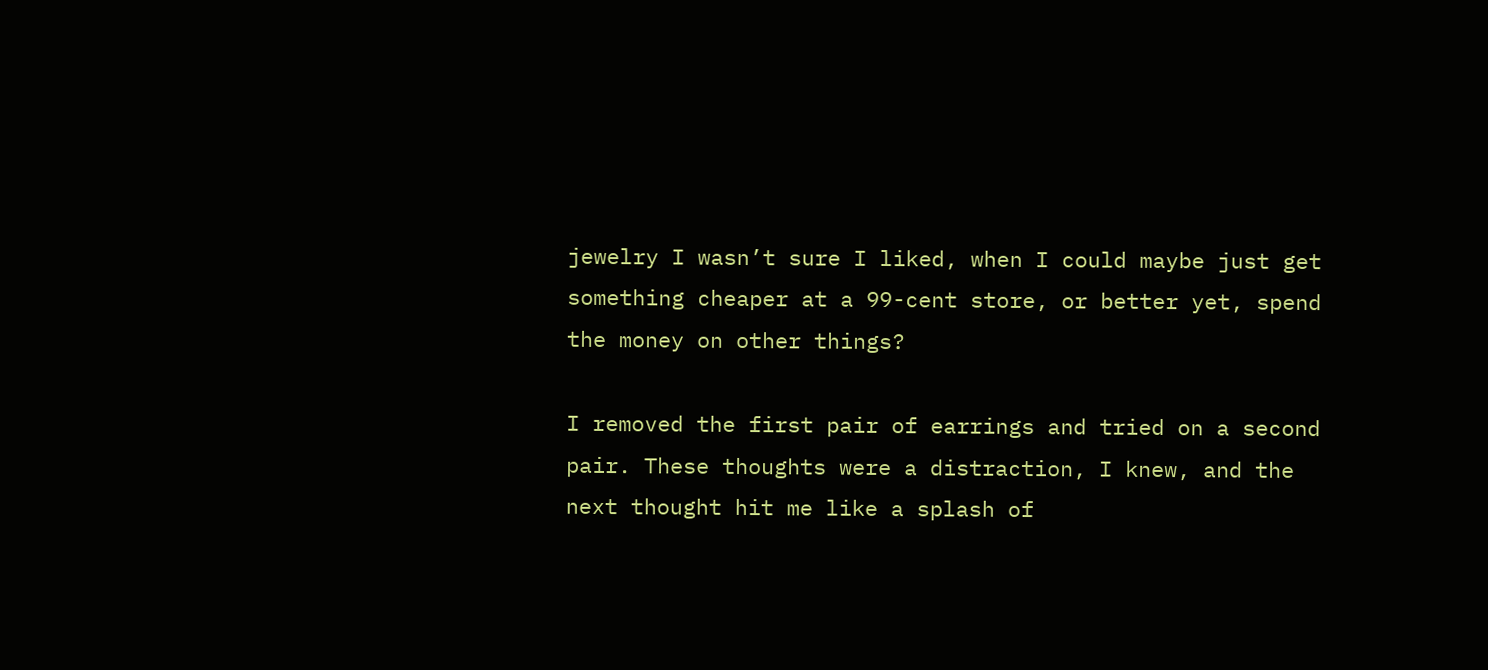jewelry I wasn’t sure I liked, when I could maybe just get something cheaper at a 99-cent store, or better yet, spend the money on other things?

I removed the first pair of earrings and tried on a second pair. These thoughts were a distraction, I knew, and the next thought hit me like a splash of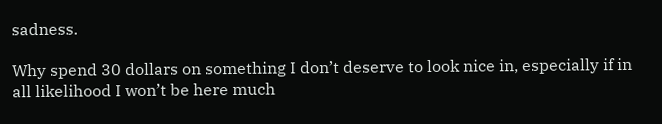sadness.

Why spend 30 dollars on something I don’t deserve to look nice in, especially if in all likelihood I won’t be here much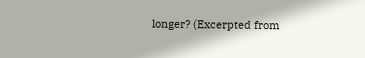longer? (Excerpted from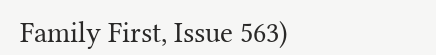Family First, Issue 563)